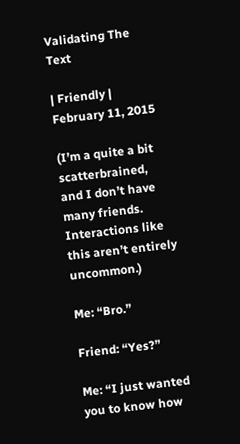Validating The Text

| Friendly | February 11, 2015

(I’m a quite a bit scatterbrained, and I don’t have many friends. Interactions like this aren’t entirely uncommon.)

Me: “Bro.”

Friend: “Yes?”

Me: “I just wanted you to know how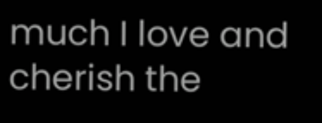much I love and cherish the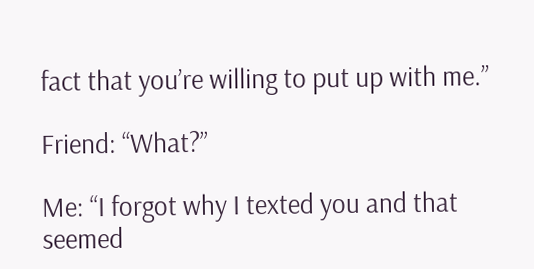fact that you’re willing to put up with me.”

Friend: “What?”

Me: “I forgot why I texted you and that seemed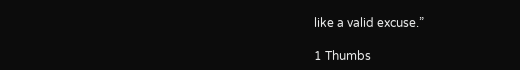like a valid excuse.”

1 Thumbs